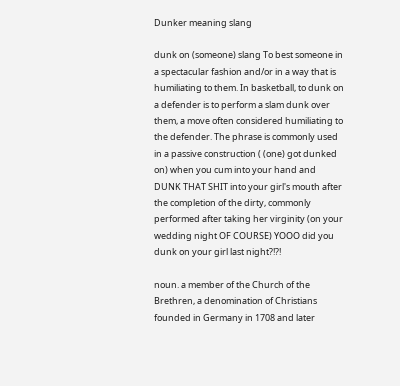Dunker meaning slang

dunk on (someone) slang To best someone in a spectacular fashion and/or in a way that is humiliating to them. In basketball, to dunk on a defender is to perform a slam dunk over them, a move often considered humiliating to the defender. The phrase is commonly used in a passive construction ( (one) got dunked on) when you cum into your hand and DUNK THAT SHIT into your girl's mouth after the completion of the dirty, commonly performed after taking her virginity (on your wedding night OF COURSE) YOOO did you dunk on your girl last night?!?!

noun. a member of the Church of the Brethren, a denomination of Christians founded in Germany in 1708 and later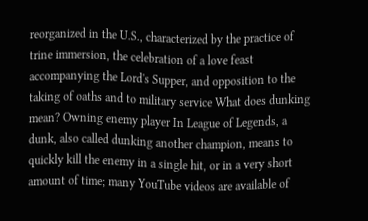reorganized in the U.S., characterized by the practice of trine immersion, the celebration of a love feast accompanying the Lord's Supper, and opposition to the taking of oaths and to military service What does dunking mean? Owning enemy player In League of Legends, a dunk, also called dunking another champion, means to quickly kill the enemy in a single hit, or in a very short amount of time; many YouTube videos are available of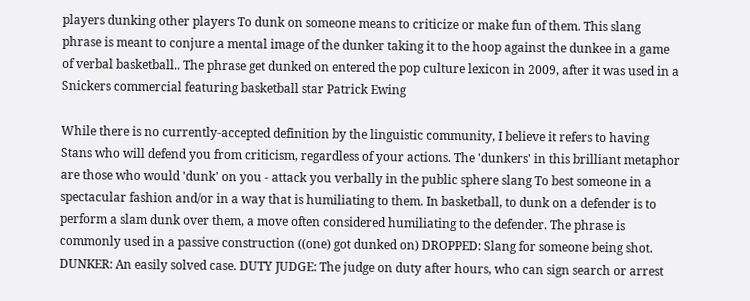players dunking other players To dunk on someone means to criticize or make fun of them. This slang phrase is meant to conjure a mental image of the dunker taking it to the hoop against the dunkee in a game of verbal basketball.. The phrase get dunked on entered the pop culture lexicon in 2009, after it was used in a Snickers commercial featuring basketball star Patrick Ewing

While there is no currently-accepted definition by the linguistic community, I believe it refers to having Stans who will defend you from criticism, regardless of your actions. The 'dunkers' in this brilliant metaphor are those who would 'dunk' on you - attack you verbally in the public sphere slang To best someone in a spectacular fashion and/or in a way that is humiliating to them. In basketball, to dunk on a defender is to perform a slam dunk over them, a move often considered humiliating to the defender. The phrase is commonly used in a passive construction ((one) got dunked on) DROPPED: Slang for someone being shot. DUNKER: An easily solved case. DUTY JUDGE: The judge on duty after hours, who can sign search or arrest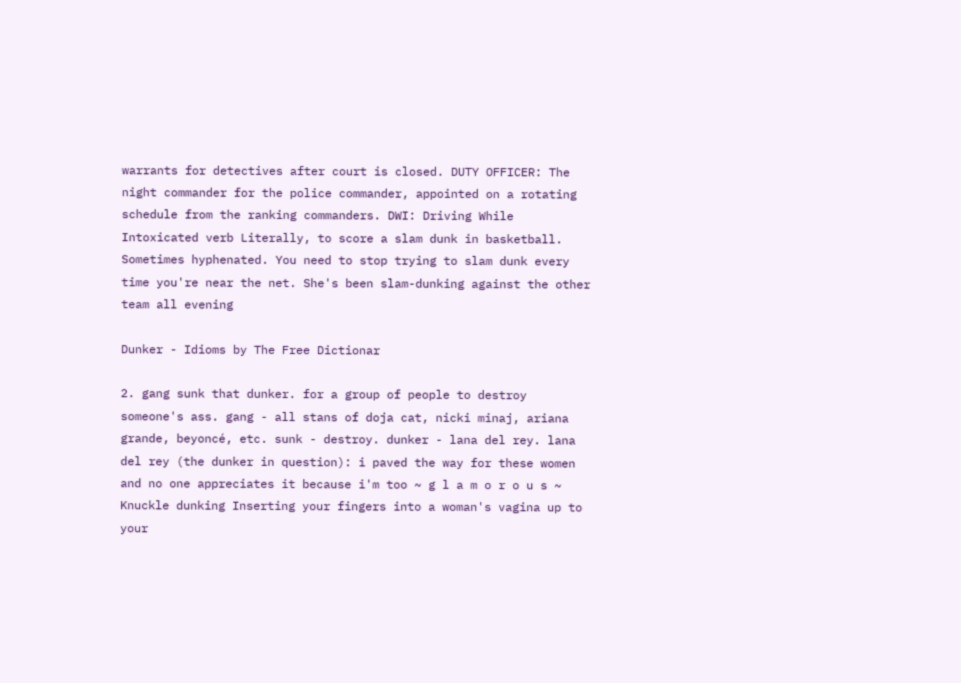warrants for detectives after court is closed. DUTY OFFICER: The night commander for the police commander, appointed on a rotating schedule from the ranking commanders. DWI: Driving While Intoxicated verb Literally, to score a slam dunk in basketball. Sometimes hyphenated. You need to stop trying to slam dunk every time you're near the net. She's been slam-dunking against the other team all evening

Dunker - Idioms by The Free Dictionar

2. gang sunk that dunker. for a group of people to destroy someone's ass. gang - all stans of doja cat, nicki minaj, ariana grande, beyoncé, etc. sunk - destroy. dunker - lana del rey. lana del rey (the dunker in question): i paved the way for these women and no one appreciates it because i'm too ~ g l a m o r o u s ~ Knuckle dunking Inserting your fingers into a woman's vagina up to your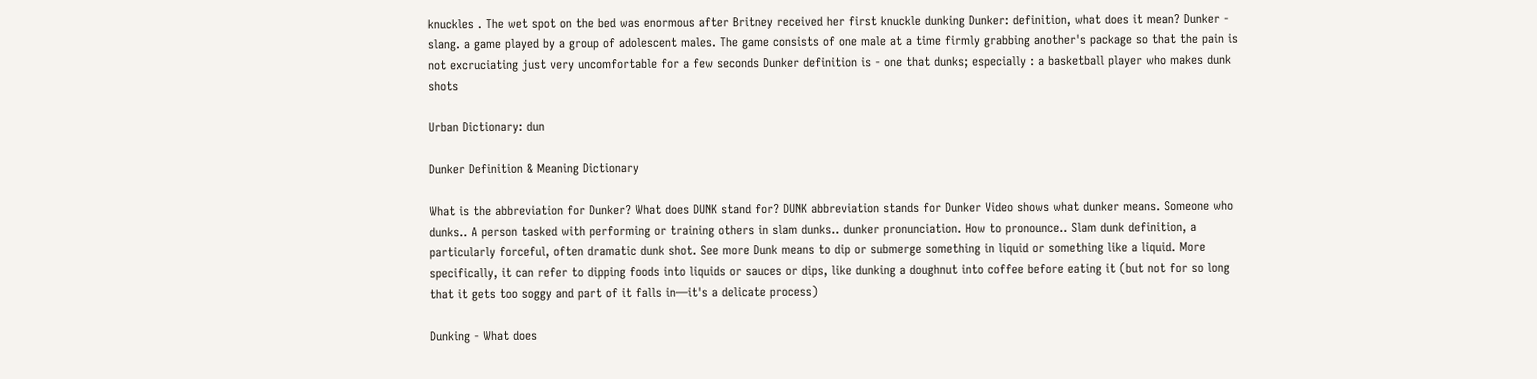knuckles . The wet spot on the bed was enormous after Britney received her first knuckle dunking Dunker: definition, what does it mean? Dunker - slang. a game played by a group of adolescent males. The game consists of one male at a time firmly grabbing another's package so that the pain is not excruciating just very uncomfortable for a few seconds Dunker definition is - one that dunks; especially : a basketball player who makes dunk shots

Urban Dictionary: dun

Dunker Definition & Meaning Dictionary

What is the abbreviation for Dunker? What does DUNK stand for? DUNK abbreviation stands for Dunker Video shows what dunker means. Someone who dunks.. A person tasked with performing or training others in slam dunks.. dunker pronunciation. How to pronounce.. Slam dunk definition, a particularly forceful, often dramatic dunk shot. See more Dunk means to dip or submerge something in liquid or something like a liquid. More specifically, it can refer to dipping foods into liquids or sauces or dips, like dunking a doughnut into coffee before eating it (but not for so long that it gets too soggy and part of it falls in—it's a delicate process)

Dunking - What does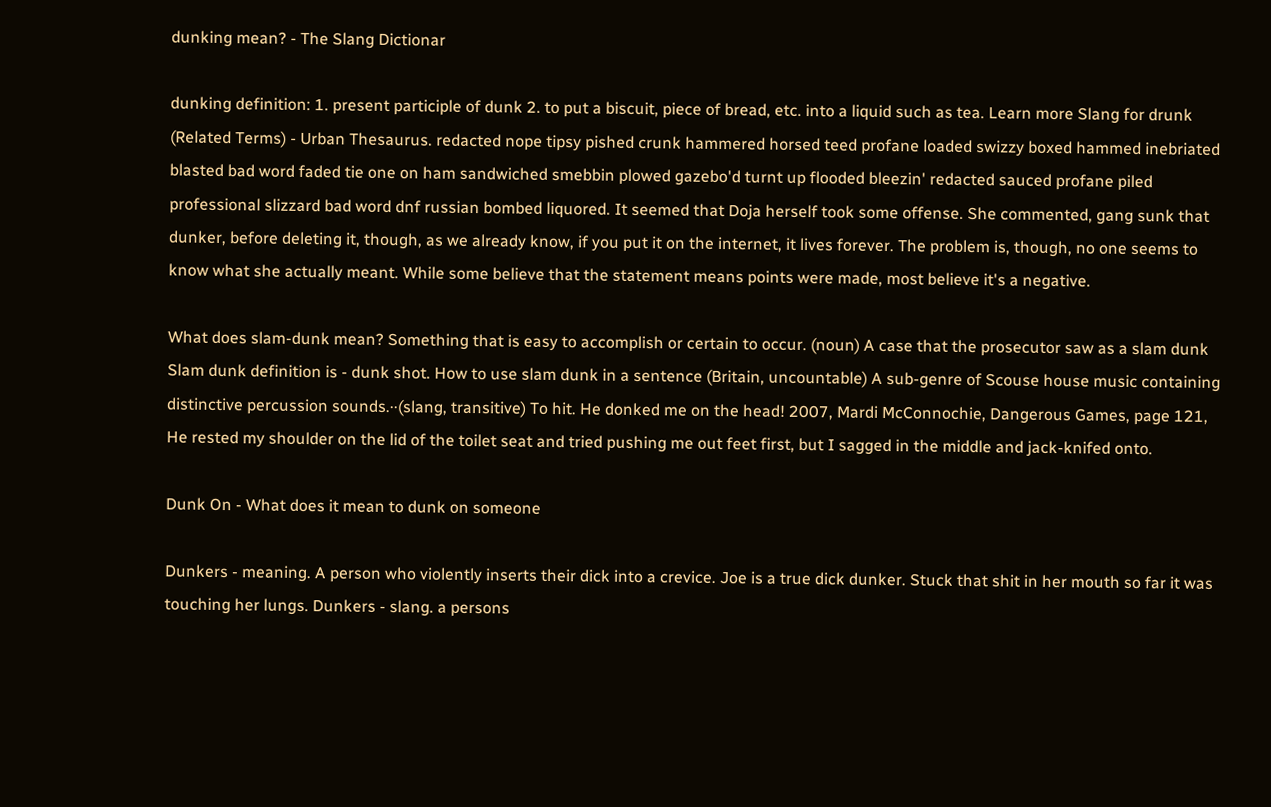dunking mean? - The Slang Dictionar

dunking definition: 1. present participle of dunk 2. to put a biscuit, piece of bread, etc. into a liquid such as tea. Learn more Slang for drunk (Related Terms) - Urban Thesaurus. redacted nope tipsy pished crunk hammered horsed teed profane loaded swizzy boxed hammed inebriated blasted bad word faded tie one on ham sandwiched smebbin plowed gazebo'd turnt up flooded bleezin' redacted sauced profane piled professional slizzard bad word dnf russian bombed liquored. It seemed that Doja herself took some offense. She commented, gang sunk that dunker, before deleting it, though, as we already know, if you put it on the internet, it lives forever. The problem is, though, no one seems to know what she actually meant. While some believe that the statement means points were made, most believe it's a negative.

What does slam-dunk mean? Something that is easy to accomplish or certain to occur. (noun) A case that the prosecutor saw as a slam dunk Slam dunk definition is - dunk shot. How to use slam dunk in a sentence (Britain, uncountable) A sub-genre of Scouse house music containing distinctive percussion sounds.··(slang, transitive) To hit. He donked me on the head! 2007, Mardi McConnochie, Dangerous Games, page 121, He rested my shoulder on the lid of the toilet seat and tried pushing me out feet first, but I sagged in the middle and jack-knifed onto.

Dunk On - What does it mean to dunk on someone

Dunkers - meaning. A person who violently inserts their dick into a crevice. Joe is a true dick dunker. Stuck that shit in her mouth so far it was touching her lungs. Dunkers - slang. a persons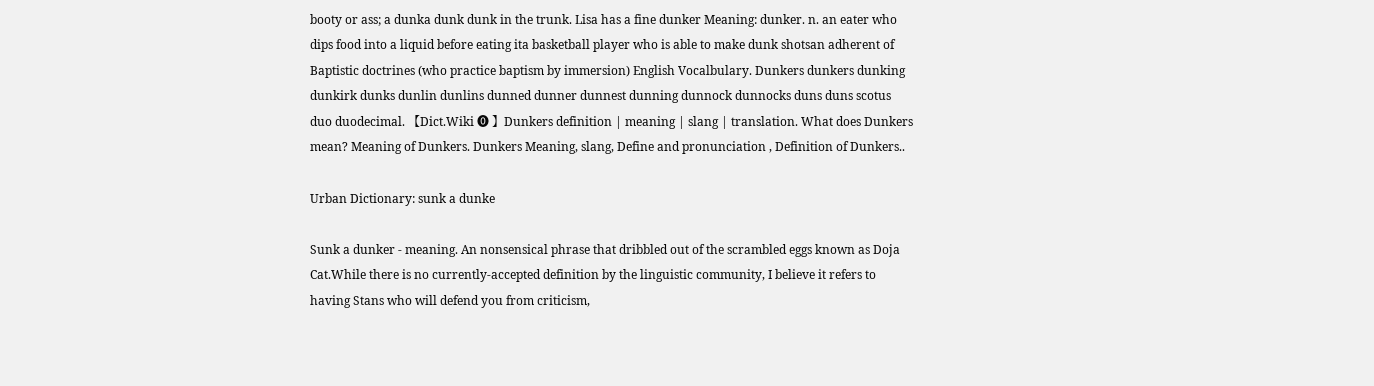booty or ass; a dunka dunk dunk in the trunk. Lisa has a fine dunker Meaning: dunker. n. an eater who dips food into a liquid before eating ita basketball player who is able to make dunk shotsan adherent of Baptistic doctrines (who practice baptism by immersion) English Vocalbulary. Dunkers dunkers dunking dunkirk dunks dunlin dunlins dunned dunner dunnest dunning dunnock dunnocks duns duns scotus duo duodecimal. 【Dict.Wiki ⓿ 】Dunkers definition | meaning | slang | translation. What does Dunkers mean? Meaning of Dunkers. Dunkers Meaning, slang, Define and pronunciation , Definition of Dunkers..

Urban Dictionary: sunk a dunke

Sunk a dunker - meaning. An nonsensical phrase that dribbled out of the scrambled eggs known as Doja Cat.While there is no currently-accepted definition by the linguistic community, I believe it refers to having Stans who will defend you from criticism,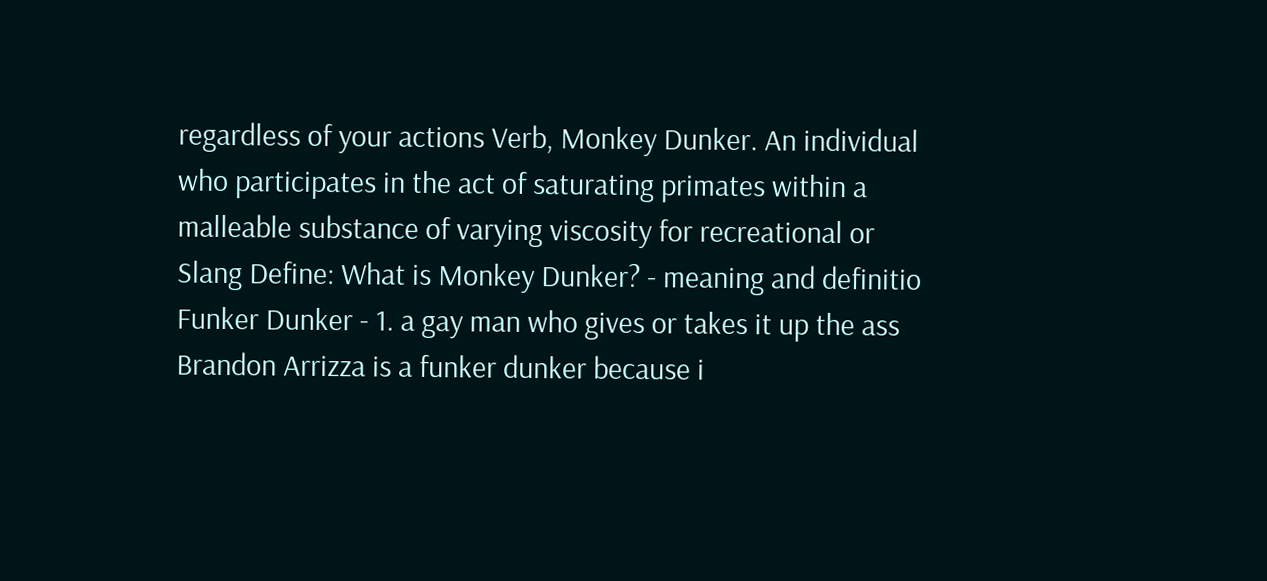regardless of your actions Verb, Monkey Dunker. An individual who participates in the act of saturating primates within a malleable substance of varying viscosity for recreational or Slang Define: What is Monkey Dunker? - meaning and definitio Funker Dunker - 1. a gay man who gives or takes it up the ass Brandon Arrizza is a funker dunker because i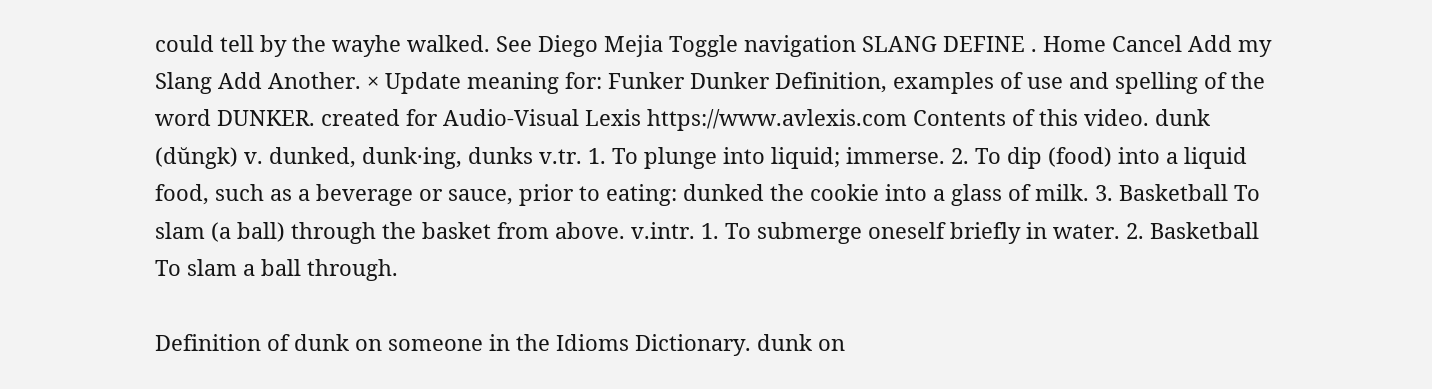could tell by the wayhe walked. See Diego Mejia Toggle navigation SLANG DEFINE . Home Cancel Add my Slang Add Another. × Update meaning for: Funker Dunker Definition, examples of use and spelling of the word DUNKER. created for Audio-Visual Lexis https://www.avlexis.com Contents of this video. dunk (dŭngk) v. dunked, dunk·ing, dunks v.tr. 1. To plunge into liquid; immerse. 2. To dip (food) into a liquid food, such as a beverage or sauce, prior to eating: dunked the cookie into a glass of milk. 3. Basketball To slam (a ball) through the basket from above. v.intr. 1. To submerge oneself briefly in water. 2. Basketball To slam a ball through.

Definition of dunk on someone in the Idioms Dictionary. dunk on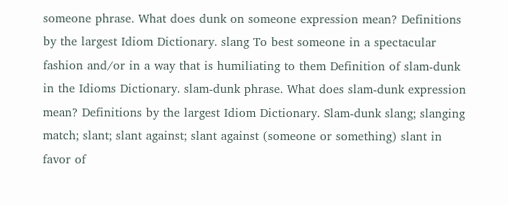someone phrase. What does dunk on someone expression mean? Definitions by the largest Idiom Dictionary. slang To best someone in a spectacular fashion and/or in a way that is humiliating to them Definition of slam-dunk in the Idioms Dictionary. slam-dunk phrase. What does slam-dunk expression mean? Definitions by the largest Idiom Dictionary. Slam-dunk slang; slanging match; slant; slant against; slant against (someone or something) slant in favor of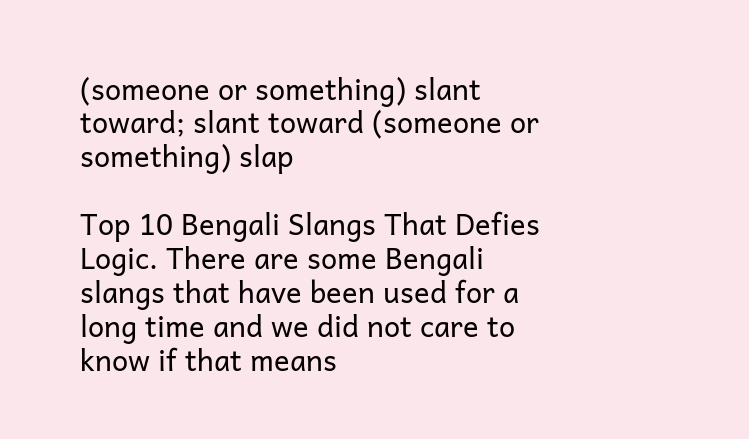(someone or something) slant toward; slant toward (someone or something) slap

Top 10 Bengali Slangs That Defies Logic. There are some Bengali slangs that have been used for a long time and we did not care to know if that means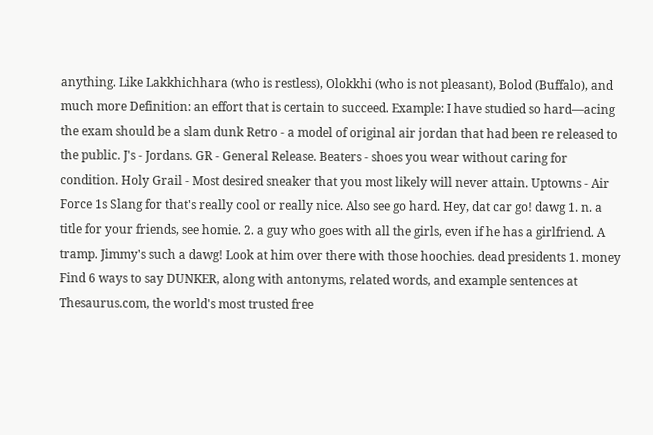anything. Like Lakkhichhara (who is restless), Olokkhi (who is not pleasant), Bolod (Buffalo), and much more Definition: an effort that is certain to succeed. Example: I have studied so hard—acing the exam should be a slam dunk Retro - a model of original air jordan that had been re released to the public. J's - Jordans. GR - General Release. Beaters - shoes you wear without caring for condition. Holy Grail - Most desired sneaker that you most likely will never attain. Uptowns - Air Force 1s Slang for that's really cool or really nice. Also see go hard. Hey, dat car go! dawg 1. n. a title for your friends, see homie. 2. a guy who goes with all the girls, even if he has a girlfriend. A tramp. Jimmy's such a dawg! Look at him over there with those hoochies. dead presidents 1. money Find 6 ways to say DUNKER, along with antonyms, related words, and example sentences at Thesaurus.com, the world's most trusted free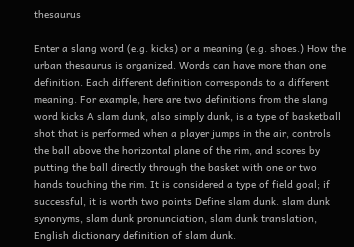thesaurus

Enter a slang word (e.g. kicks) or a meaning (e.g. shoes.) How the urban thesaurus is organized. Words can have more than one definition. Each different definition corresponds to a different meaning. For example, here are two definitions from the slang word kicks A slam dunk, also simply dunk, is a type of basketball shot that is performed when a player jumps in the air, controls the ball above the horizontal plane of the rim, and scores by putting the ball directly through the basket with one or two hands touching the rim. It is considered a type of field goal; if successful, it is worth two points Define slam dunk. slam dunk synonyms, slam dunk pronunciation, slam dunk translation, English dictionary definition of slam dunk.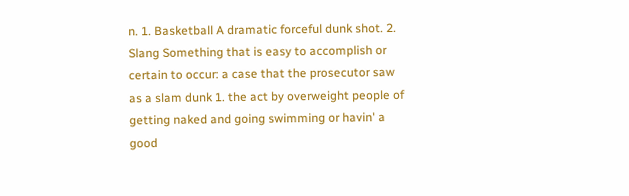n. 1. Basketball A dramatic forceful dunk shot. 2. Slang Something that is easy to accomplish or certain to occur: a case that the prosecutor saw as a slam dunk 1. the act by overweight people of getting naked and going swimming or havin' a good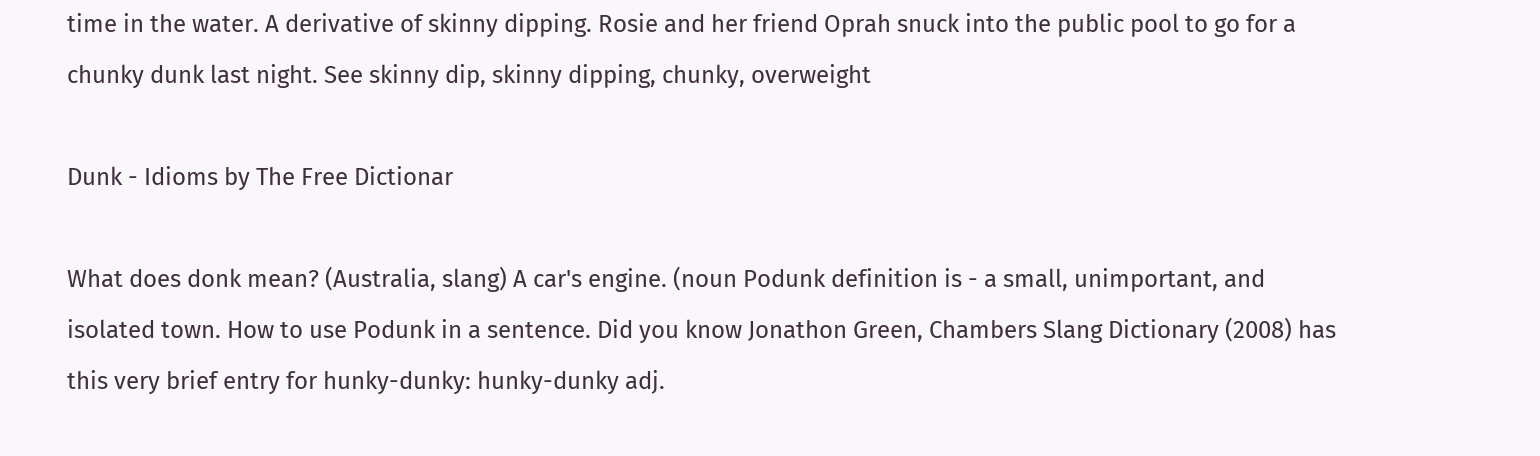time in the water. A derivative of skinny dipping. Rosie and her friend Oprah snuck into the public pool to go for a chunky dunk last night. See skinny dip, skinny dipping, chunky, overweight

Dunk - Idioms by The Free Dictionar

What does donk mean? (Australia, slang) A car's engine. (noun Podunk definition is - a small, unimportant, and isolated town. How to use Podunk in a sentence. Did you know Jonathon Green, Chambers Slang Dictionary (2008) has this very brief entry for hunky-dunky: hunky-dunky adj.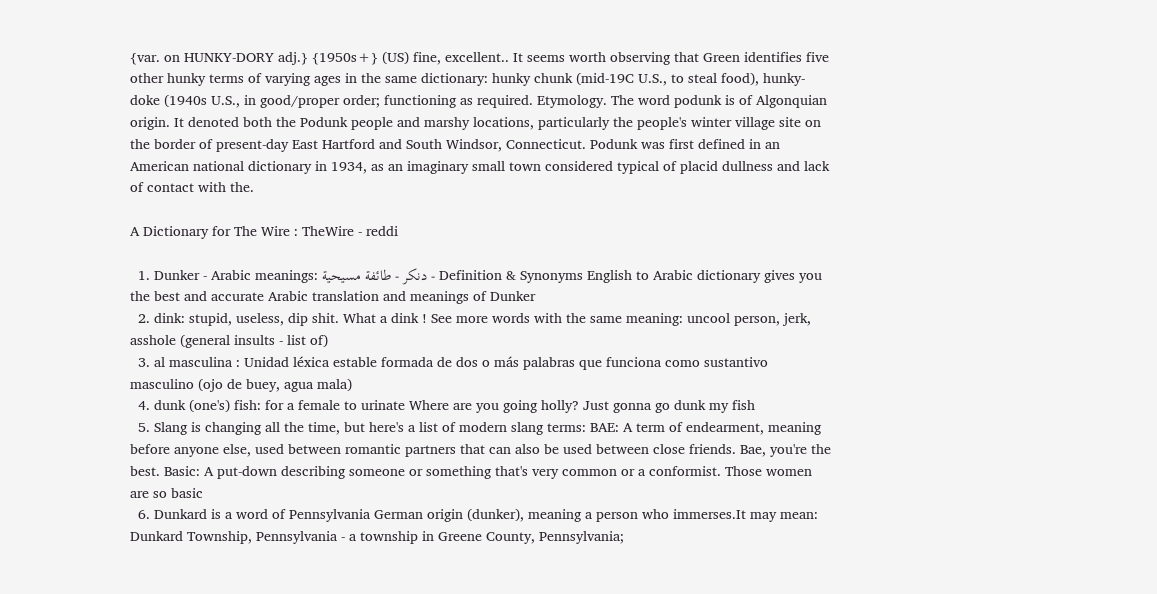{var. on HUNKY-DORY adj.} {1950s+} (US) fine, excellent.. It seems worth observing that Green identifies five other hunky terms of varying ages in the same dictionary: hunky chunk (mid-19C U.S., to steal food), hunky-doke (1940s U.S., in good/proper order; functioning as required. Etymology. The word podunk is of Algonquian origin. It denoted both the Podunk people and marshy locations, particularly the people's winter village site on the border of present-day East Hartford and South Windsor, Connecticut. Podunk was first defined in an American national dictionary in 1934, as an imaginary small town considered typical of placid dullness and lack of contact with the.

A Dictionary for The Wire : TheWire - reddi

  1. Dunker - Arabic meanings: دنكر - طائفة مسيحية - Definition & Synonyms English to Arabic dictionary gives you the best and accurate Arabic translation and meanings of Dunker
  2. dink: stupid, useless, dip shit. What a dink ! See more words with the same meaning: uncool person, jerk, asshole (general insults - list of)
  3. al masculina : Unidad léxica estable formada de dos o más palabras que funciona como sustantivo masculino (ojo de buey, agua mala)
  4. dunk (one's) fish: for a female to urinate Where are you going holly? Just gonna go dunk my fish
  5. Slang is changing all the time, but here's a list of modern slang terms: BAE: A term of endearment, meaning before anyone else, used between romantic partners that can also be used between close friends. Bae, you're the best. Basic: A put-down describing someone or something that's very common or a conformist. Those women are so basic
  6. Dunkard is a word of Pennsylvania German origin (dunker), meaning a person who immerses.It may mean: Dunkard Township, Pennsylvania - a township in Greene County, Pennsylvania;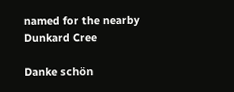named for the nearby Dunkard Cree

Danke schön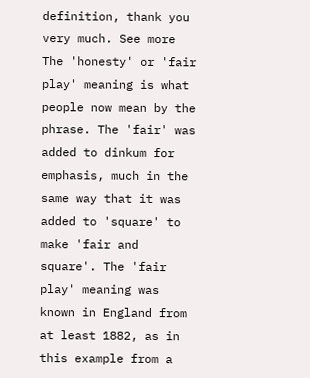definition, thank you very much. See more The 'honesty' or 'fair play' meaning is what people now mean by the phrase. The 'fair' was added to dinkum for emphasis, much in the same way that it was added to 'square' to make 'fair and square'. The 'fair play' meaning was known in England from at least 1882, as in this example from a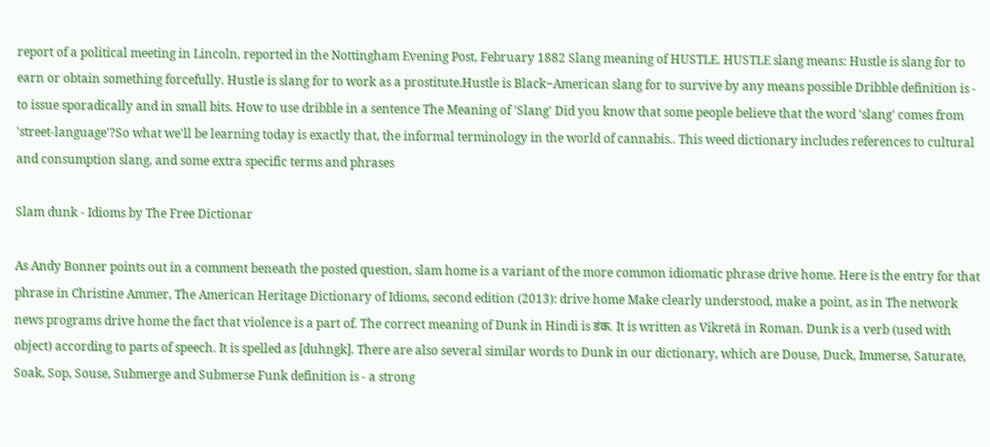report of a political meeting in Lincoln, reported in the Nottingham Evening Post, February 1882 Slang meaning of HUSTLE. HUSTLE slang means: Hustle is slang for to earn or obtain something forcefully. Hustle is slang for to work as a prostitute.Hustle is Black−American slang for to survive by any means possible Dribble definition is - to issue sporadically and in small bits. How to use dribble in a sentence The Meaning of 'Slang' Did you know that some people believe that the word 'slang' comes from 'street-language'?So what we'll be learning today is exactly that, the informal terminology in the world of cannabis.. This weed dictionary includes references to cultural and consumption slang, and some extra specific terms and phrases

Slam dunk - Idioms by The Free Dictionar

As Andy Bonner points out in a comment beneath the posted question, slam home is a variant of the more common idiomatic phrase drive home. Here is the entry for that phrase in Christine Ammer, The American Heritage Dictionary of Idioms, second edition (2013): drive home Make clearly understood, make a point, as in The network news programs drive home the fact that violence is a part of. The correct meaning of Dunk in Hindi is डंक. It is written as Vikretā in Roman. Dunk is a verb (used with object) according to parts of speech. It is spelled as [duhngk]. There are also several similar words to Dunk in our dictionary, which are Douse, Duck, Immerse, Saturate, Soak, Sop, Souse, Submerge and Submerse Funk definition is - a strong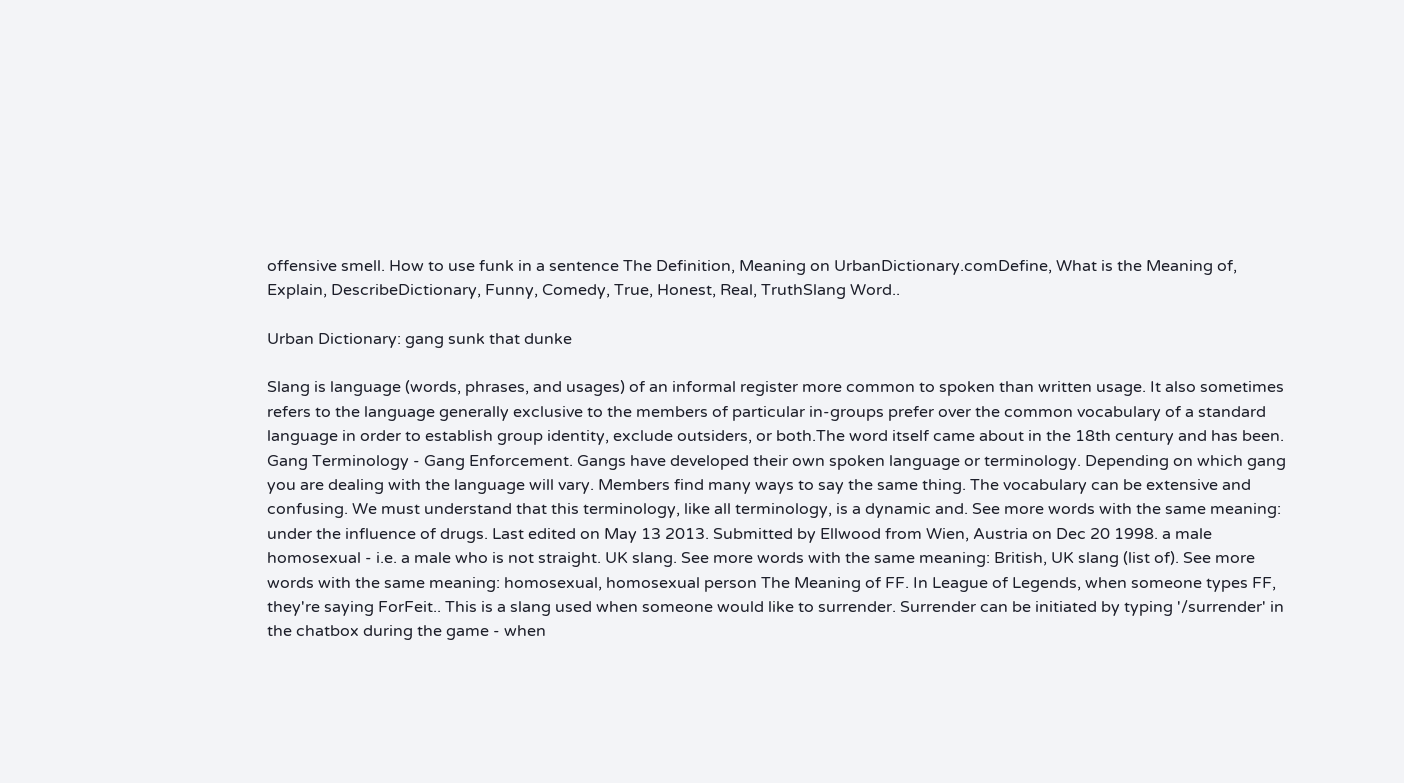offensive smell. How to use funk in a sentence The Definition, Meaning on UrbanDictionary.comDefine, What is the Meaning of, Explain, DescribeDictionary, Funny, Comedy, True, Honest, Real, TruthSlang Word..

Urban Dictionary: gang sunk that dunke

Slang is language (words, phrases, and usages) of an informal register more common to spoken than written usage. It also sometimes refers to the language generally exclusive to the members of particular in-groups prefer over the common vocabulary of a standard language in order to establish group identity, exclude outsiders, or both.The word itself came about in the 18th century and has been. Gang Terminology - Gang Enforcement. Gangs have developed their own spoken language or terminology. Depending on which gang you are dealing with the language will vary. Members find many ways to say the same thing. The vocabulary can be extensive and confusing. We must understand that this terminology, like all terminology, is a dynamic and. See more words with the same meaning: under the influence of drugs. Last edited on May 13 2013. Submitted by Ellwood from Wien, Austria on Dec 20 1998. a male homosexual - i.e. a male who is not straight. UK slang. See more words with the same meaning: British, UK slang (list of). See more words with the same meaning: homosexual, homosexual person The Meaning of FF. In League of Legends, when someone types FF, they're saying ForFeit.. This is a slang used when someone would like to surrender. Surrender can be initiated by typing '/surrender' in the chatbox during the game - when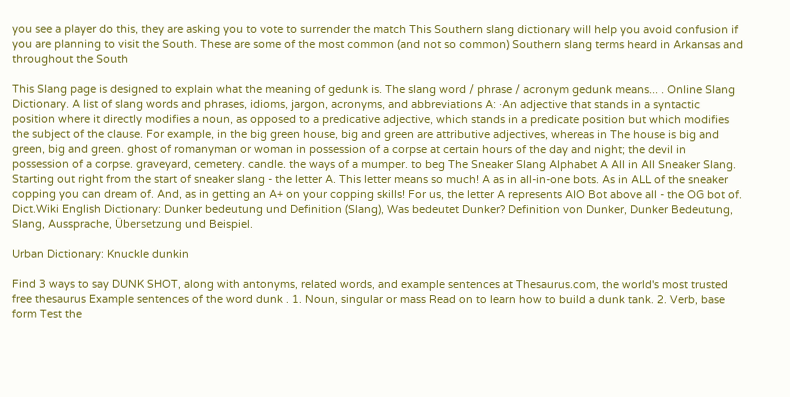you see a player do this, they are asking you to vote to surrender the match This Southern slang dictionary will help you avoid confusion if you are planning to visit the South. These are some of the most common (and not so common) Southern slang terms heard in Arkansas and throughout the South

This Slang page is designed to explain what the meaning of gedunk is. The slang word / phrase / acronym gedunk means... . Online Slang Dictionary. A list of slang words and phrases, idioms, jargon, acronyms, and abbreviations A: ·An adjective that stands in a syntactic position where it directly modifies a noun, as opposed to a predicative adjective, which stands in a predicate position but which modifies the subject of the clause. For example, in the big green house, big and green are attributive adjectives, whereas in The house is big and green, big and green. ghost of romanyman or woman in possession of a corpse at certain hours of the day and night; the devil in possession of a corpse. graveyard, cemetery. candle. the ways of a mumper. to beg The Sneaker Slang Alphabet A All in All Sneaker Slang. Starting out right from the start of sneaker slang - the letter A. This letter means so much! A as in all-in-one bots. As in ALL of the sneaker copping you can dream of. And, as in getting an A+ on your copping skills! For us, the letter A represents AIO Bot above all - the OG bot of. Dict.Wiki English Dictionary: Dunker bedeutung und Definition (Slang), Was bedeutet Dunker? Definition von Dunker, Dunker Bedeutung, Slang, Aussprache, Übersetzung und Beispiel.

Urban Dictionary: Knuckle dunkin

Find 3 ways to say DUNK SHOT, along with antonyms, related words, and example sentences at Thesaurus.com, the world's most trusted free thesaurus Example sentences of the word dunk . 1. Noun, singular or mass Read on to learn how to build a dunk tank. 2. Verb, base form Test the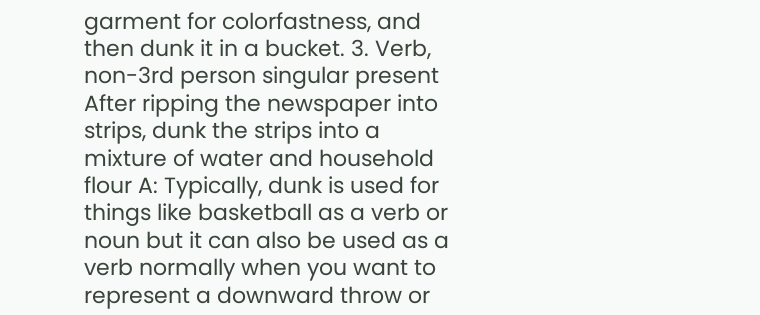garment for colorfastness, and then dunk it in a bucket. 3. Verb, non-3rd person singular present After ripping the newspaper into strips, dunk the strips into a mixture of water and household flour A: Typically, dunk is used for things like basketball as a verb or noun but it can also be used as a verb normally when you want to represent a downward throw or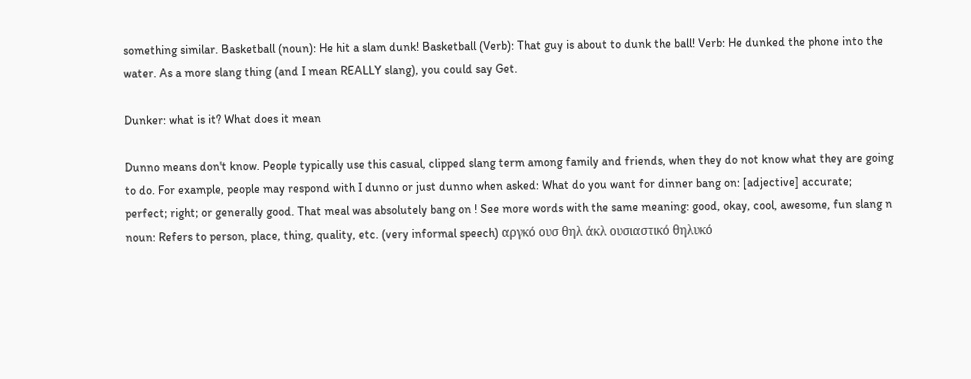something similar. Basketball (noun): He hit a slam dunk! Basketball (Verb): That guy is about to dunk the ball! Verb: He dunked the phone into the water. As a more slang thing (and I mean REALLY slang), you could say Get.

Dunker: what is it? What does it mean

Dunno means don't know. People typically use this casual, clipped slang term among family and friends, when they do not know what they are going to do. For example, people may respond with I dunno or just dunno when asked: What do you want for dinner bang on: [adjective] accurate; perfect; right; or generally good. That meal was absolutely bang on ! See more words with the same meaning: good, okay, cool, awesome, fun slang n noun: Refers to person, place, thing, quality, etc. (very informal speech) αργκό ουσ θηλ άκλ ουσιαστικό θηλυκό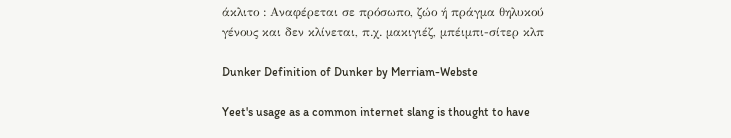άκλιτο : Αναφέρεται σε πρόσωπο, ζώο ή πράγμα θηλυκού γένους και δεν κλίνεται, π.χ. μακιγιέζ, μπέιμπι-σίτερ κλπ

Dunker Definition of Dunker by Merriam-Webste

Yeet's usage as a common internet slang is thought to have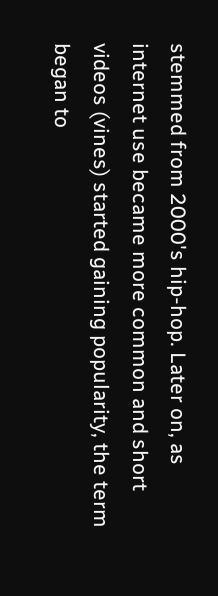stemmed from 2000's hip-hop. Later on, as internet use became more common and short videos (vines) started gaining popularity, the term began to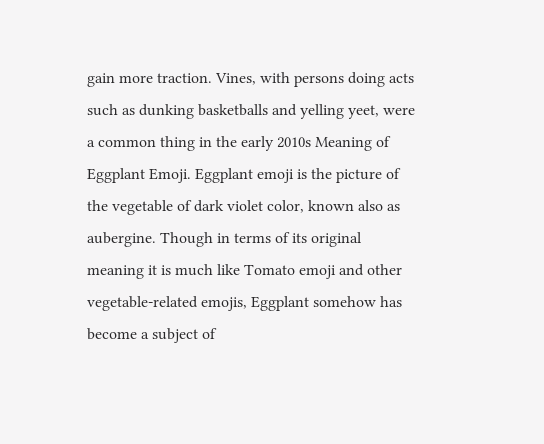gain more traction. Vines, with persons doing acts such as dunking basketballs and yelling yeet, were a common thing in the early 2010s Meaning of Eggplant Emoji. Eggplant emoji is the picture of the vegetable of dark violet color, known also as aubergine. Though in terms of its original meaning it is much like Tomato emoji and other vegetable-related emojis, Eggplant somehow has become a subject of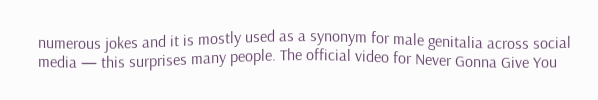numerous jokes and it is mostly used as a synonym for male genitalia across social media — this surprises many people. The official video for Never Gonna Give You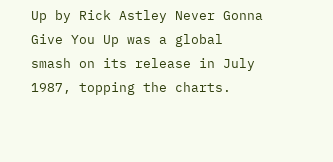Up by Rick Astley Never Gonna Give You Up was a global smash on its release in July 1987, topping the charts.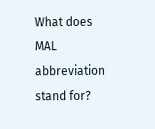What does MAL abbreviation stand for?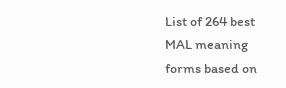List of 264 best MAL meaning forms based on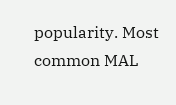popularity. Most common MAL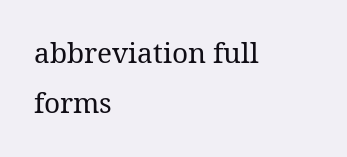abbreviation full forms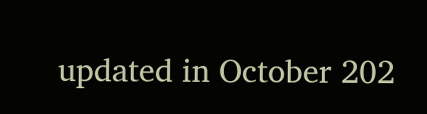updated in October 202